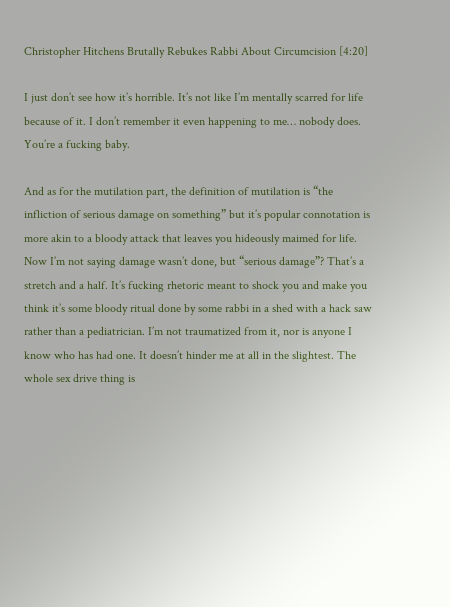Christopher Hitchens Brutally Rebukes Rabbi About Circumcision [4:20]

I just don’t see how it’s horrible. It’s not like I’m mentally scarred for life because of it. I don’t remember it even happening to me… nobody does. You’re a fucking baby.

And as for the mutilation part, the definition of mutilation is “the infliction of serious damage on something” but it’s popular connotation is more akin to a bloody attack that leaves you hideously maimed for life. Now I’m not saying damage wasn’t done, but “serious damage”? That’s a stretch and a half. It’s fucking rhetoric meant to shock you and make you think it’s some bloody ritual done by some rabbi in a shed with a hack saw rather than a pediatrician. I’m not traumatized from it, nor is anyone I know who has had one. It doesn’t hinder me at all in the slightest. The whole sex drive thing is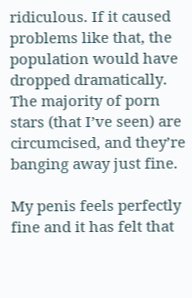ridiculous. If it caused problems like that, the population would have dropped dramatically. The majority of porn stars (that I’ve seen) are circumcised, and they’re banging away just fine.

My penis feels perfectly fine and it has felt that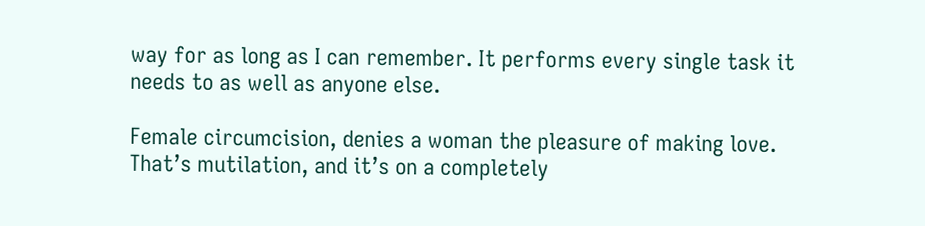way for as long as I can remember. It performs every single task it needs to as well as anyone else.

Female circumcision, denies a woman the pleasure of making love. That’s mutilation, and it’s on a completely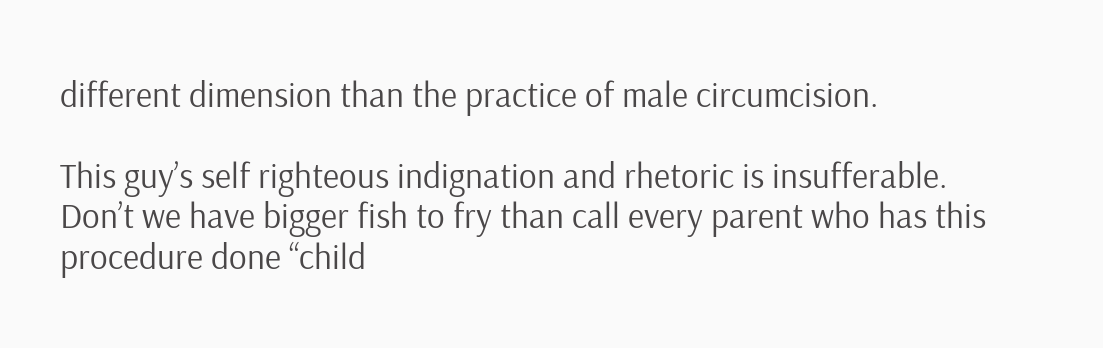different dimension than the practice of male circumcision.

This guy’s self righteous indignation and rhetoric is insufferable. Don’t we have bigger fish to fry than call every parent who has this procedure done “child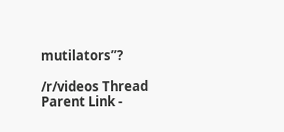mutilators”?

/r/videos Thread Parent Link -